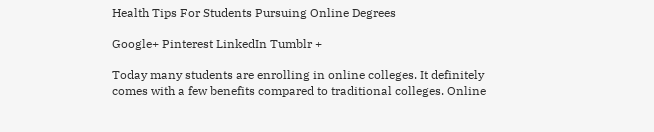Health Tips For Students Pursuing Online Degrees

Google+ Pinterest LinkedIn Tumblr +

Today many students are enrolling in online colleges. It definitely comes with a few benefits compared to traditional colleges. Online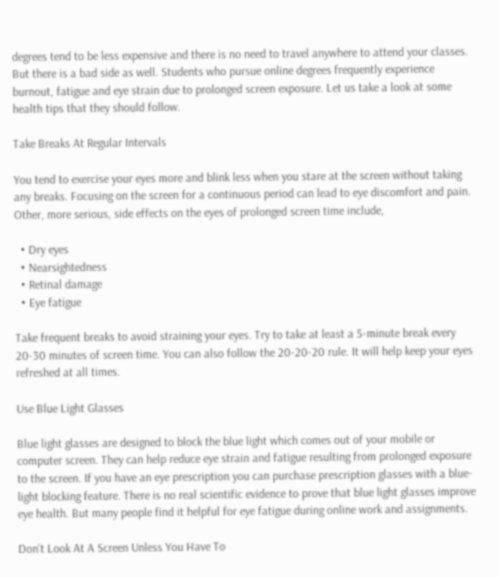degrees tend to be less expensive and there is no need to travel anywhere to attend your classes. But there is a bad side as well. Students who pursue online degrees frequently experience burnout, fatigue and eye strain due to prolonged screen exposure. Let us take a look at some health tips that they should follow.

Take Breaks At Regular Intervals

You tend to exercise your eyes more and blink less when you stare at the screen without taking any breaks. Focusing on the screen for a continuous period can lead to eye discomfort and pain. Other, more serious, side effects on the eyes of prolonged screen time include,

  • Dry eyes
  • Nearsightedness
  • Retinal damage
  • Eye fatigue

Take frequent breaks to avoid straining your eyes. Try to take at least a 5-minute break every 20-30 minutes of screen time. You can also follow the 20-20-20 rule. It will help keep your eyes refreshed at all times.

Use Blue Light Glasses

Blue light glasses are designed to block the blue light which comes out of your mobile or computer screen. They can help reduce eye strain and fatigue resulting from prolonged exposure to the screen. If you have an eye prescription you can purchase prescription glasses with a blue-light blocking feature. There is no real scientific evidence to prove that blue light glasses improve eye health. But many people find it helpful for eye fatigue during online work and assignments.

Don’t Look At A Screen Unless You Have To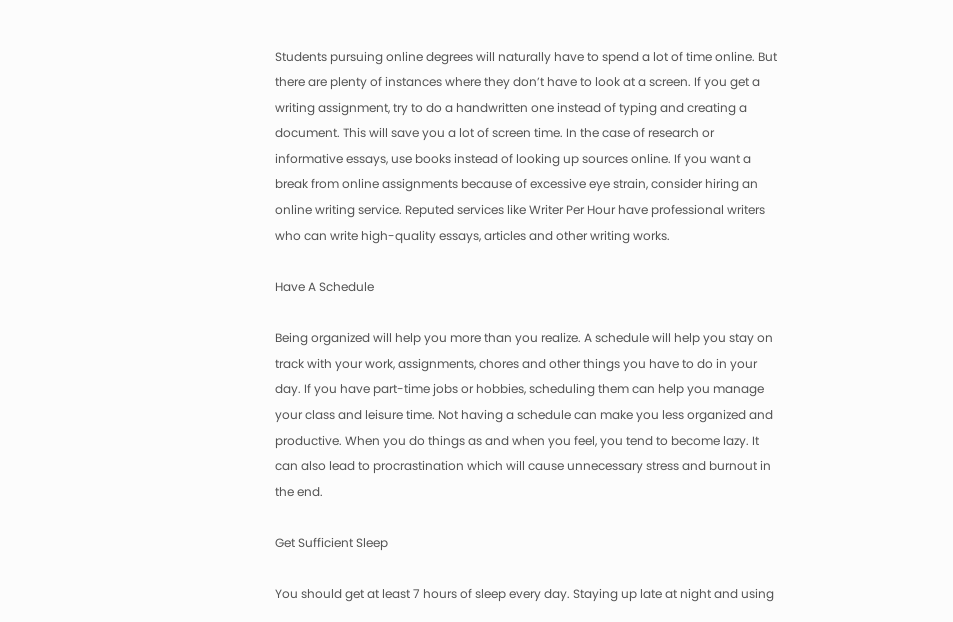Students pursuing online degrees will naturally have to spend a lot of time online. But there are plenty of instances where they don’t have to look at a screen. If you get a writing assignment, try to do a handwritten one instead of typing and creating a document. This will save you a lot of screen time. In the case of research or informative essays, use books instead of looking up sources online. If you want a break from online assignments because of excessive eye strain, consider hiring an online writing service. Reputed services like Writer Per Hour have professional writers who can write high-quality essays, articles and other writing works.

Have A Schedule

Being organized will help you more than you realize. A schedule will help you stay on track with your work, assignments, chores and other things you have to do in your day. If you have part-time jobs or hobbies, scheduling them can help you manage your class and leisure time. Not having a schedule can make you less organized and productive. When you do things as and when you feel, you tend to become lazy. It can also lead to procrastination which will cause unnecessary stress and burnout in the end.

Get Sufficient Sleep

You should get at least 7 hours of sleep every day. Staying up late at night and using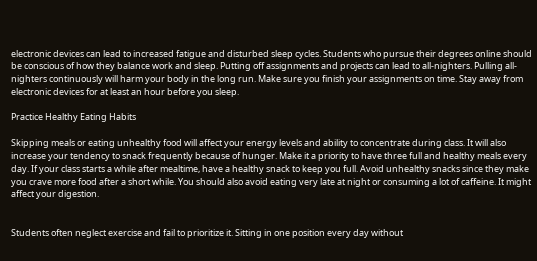electronic devices can lead to increased fatigue and disturbed sleep cycles. Students who pursue their degrees online should be conscious of how they balance work and sleep. Putting off assignments and projects can lead to all-nighters. Pulling all-nighters continuously will harm your body in the long run. Make sure you finish your assignments on time. Stay away from electronic devices for at least an hour before you sleep.

Practice Healthy Eating Habits

Skipping meals or eating unhealthy food will affect your energy levels and ability to concentrate during class. It will also increase your tendency to snack frequently because of hunger. Make it a priority to have three full and healthy meals every day. If your class starts a while after mealtime, have a healthy snack to keep you full. Avoid unhealthy snacks since they make you crave more food after a short while. You should also avoid eating very late at night or consuming a lot of caffeine. It might affect your digestion.


Students often neglect exercise and fail to prioritize it. Sitting in one position every day without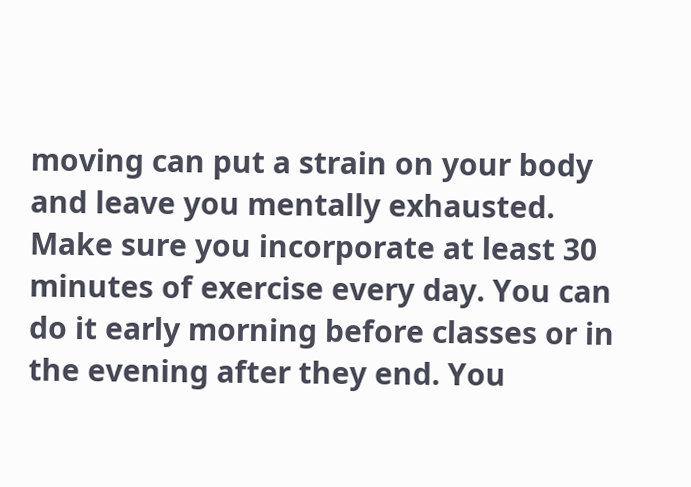moving can put a strain on your body and leave you mentally exhausted. Make sure you incorporate at least 30 minutes of exercise every day. You can do it early morning before classes or in the evening after they end. You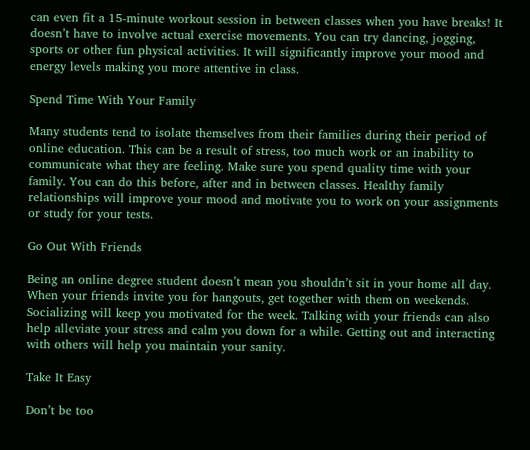can even fit a 15-minute workout session in between classes when you have breaks! It doesn’t have to involve actual exercise movements. You can try dancing, jogging, sports or other fun physical activities. It will significantly improve your mood and energy levels making you more attentive in class.

Spend Time With Your Family

Many students tend to isolate themselves from their families during their period of online education. This can be a result of stress, too much work or an inability to communicate what they are feeling. Make sure you spend quality time with your family. You can do this before, after and in between classes. Healthy family relationships will improve your mood and motivate you to work on your assignments or study for your tests.

Go Out With Friends

Being an online degree student doesn’t mean you shouldn’t sit in your home all day. When your friends invite you for hangouts, get together with them on weekends. Socializing will keep you motivated for the week. Talking with your friends can also help alleviate your stress and calm you down for a while. Getting out and interacting with others will help you maintain your sanity.

Take It Easy

Don’t be too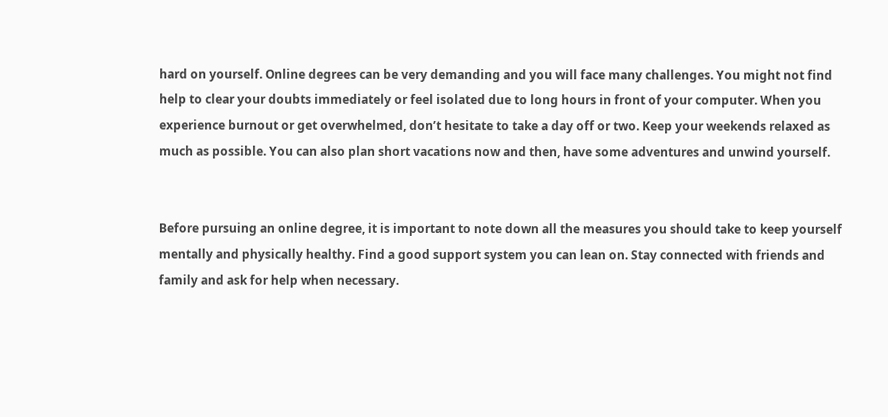hard on yourself. Online degrees can be very demanding and you will face many challenges. You might not find help to clear your doubts immediately or feel isolated due to long hours in front of your computer. When you experience burnout or get overwhelmed, don’t hesitate to take a day off or two. Keep your weekends relaxed as much as possible. You can also plan short vacations now and then, have some adventures and unwind yourself.


Before pursuing an online degree, it is important to note down all the measures you should take to keep yourself mentally and physically healthy. Find a good support system you can lean on. Stay connected with friends and family and ask for help when necessary.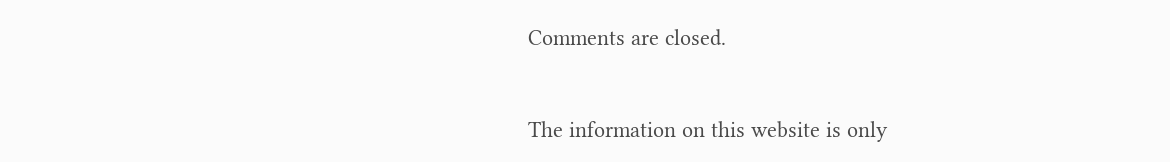Comments are closed.


The information on this website is only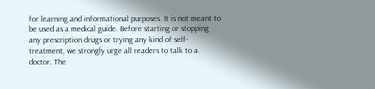for learning and informational purposes. It is not meant to be used as a medical guide. Before starting or stopping any prescription drugs or trying any kind of self-treatment, we strongly urge all readers to talk to a doctor. The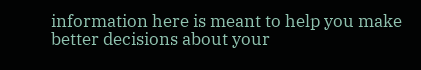information here is meant to help you make better decisions about your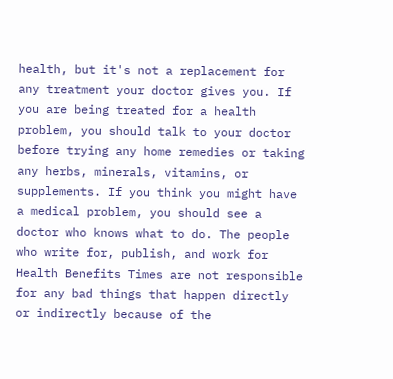health, but it's not a replacement for any treatment your doctor gives you. If you are being treated for a health problem, you should talk to your doctor before trying any home remedies or taking any herbs, minerals, vitamins, or supplements. If you think you might have a medical problem, you should see a doctor who knows what to do. The people who write for, publish, and work for Health Benefits Times are not responsible for any bad things that happen directly or indirectly because of the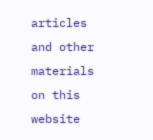articles and other materials on this website